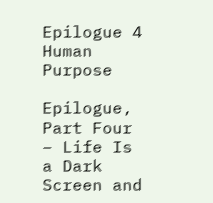Epilogue 4 Human Purpose

Epilogue, Part Four – Life Is a Dark Screen and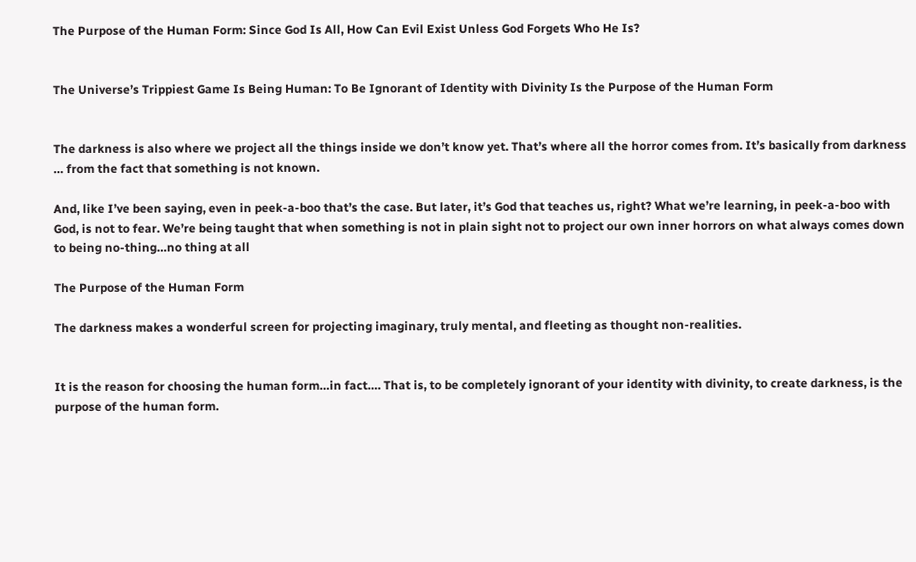The Purpose of the Human Form: Since God Is All, How Can Evil Exist Unless God Forgets Who He Is?


The Universe’s Trippiest Game Is Being Human: To Be Ignorant of Identity with Divinity Is the Purpose of the Human Form


The darkness is also where we project all the things inside we don’t know yet. That’s where all the horror comes from. It’s basically from darkness … from the fact that something is not known.

And, like I’ve been saying, even in peek-a-boo that’s the case. But later, it’s God that teaches us, right? What we’re learning, in peek-a-boo with God, is not to fear. We’re being taught that when something is not in plain sight not to project our own inner horrors on what always comes down to being no-thing…no thing at all

The Purpose of the Human Form

The darkness makes a wonderful screen for projecting imaginary, truly mental, and fleeting as thought non-realities.


It is the reason for choosing the human form…in fact…. That is, to be completely ignorant of your identity with divinity, to create darkness, is the purpose of the human form.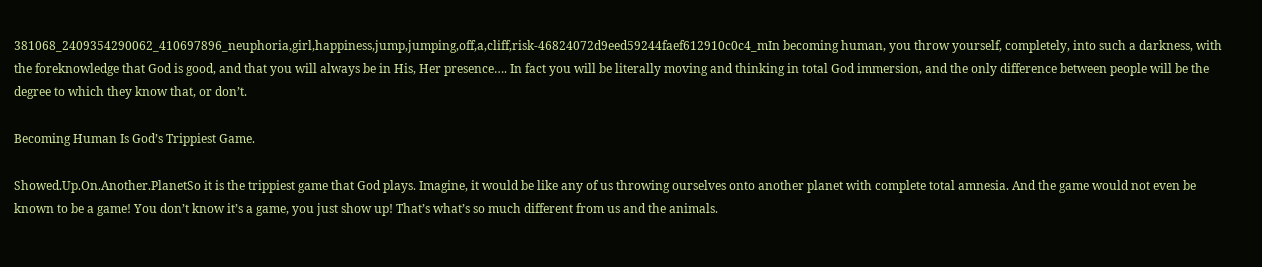381068_2409354290062_410697896_neuphoria,girl,happiness,jump,jumping,off,a,cliff,risk-46824072d9eed59244faef612910c0c4_mIn becoming human, you throw yourself, completely, into such a darkness, with the foreknowledge that God is good, and that you will always be in His, Her presence…. In fact you will be literally moving and thinking in total God immersion, and the only difference between people will be the degree to which they know that, or don’t.

Becoming Human Is God’s Trippiest Game.

Showed.Up.On.Another.PlanetSo it is the trippiest game that God plays. Imagine, it would be like any of us throwing ourselves onto another planet with complete total amnesia. And the game would not even be known to be a game! You don’t know it’s a game, you just show up! That’s what’s so much different from us and the animals.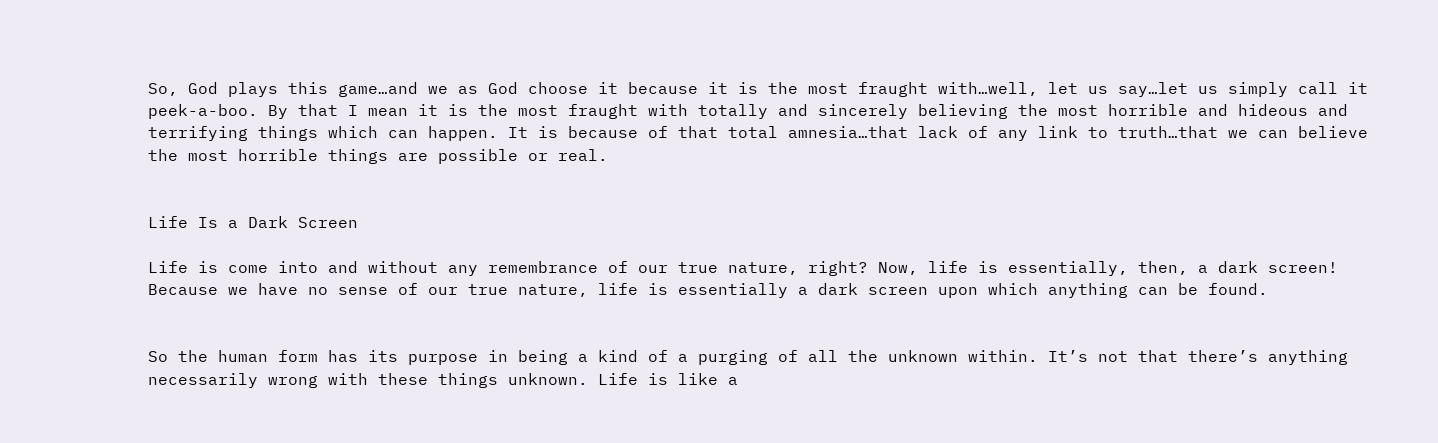So, God plays this game…and we as God choose it because it is the most fraught with…well, let us say…let us simply call it peek-a-boo. By that I mean it is the most fraught with totally and sincerely believing the most horrible and hideous and terrifying things which can happen. It is because of that total amnesia…that lack of any link to truth…that we can believe the most horrible things are possible or real.


Life Is a Dark Screen

Life is come into and without any remembrance of our true nature, right? Now, life is essentially, then, a dark screen! Because we have no sense of our true nature, life is essentially a dark screen upon which anything can be found.


So the human form has its purpose in being a kind of a purging of all the unknown within. It’s not that there’s anything necessarily wrong with these things unknown. Life is like a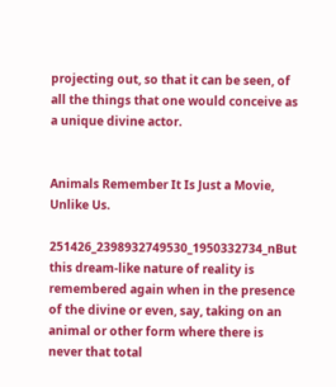projecting out, so that it can be seen, of all the things that one would conceive as a unique divine actor.


Animals Remember It Is Just a Movie, Unlike Us.

251426_2398932749530_1950332734_nBut this dream-like nature of reality is remembered again when in the presence of the divine or even, say, taking on an animal or other form where there is never that total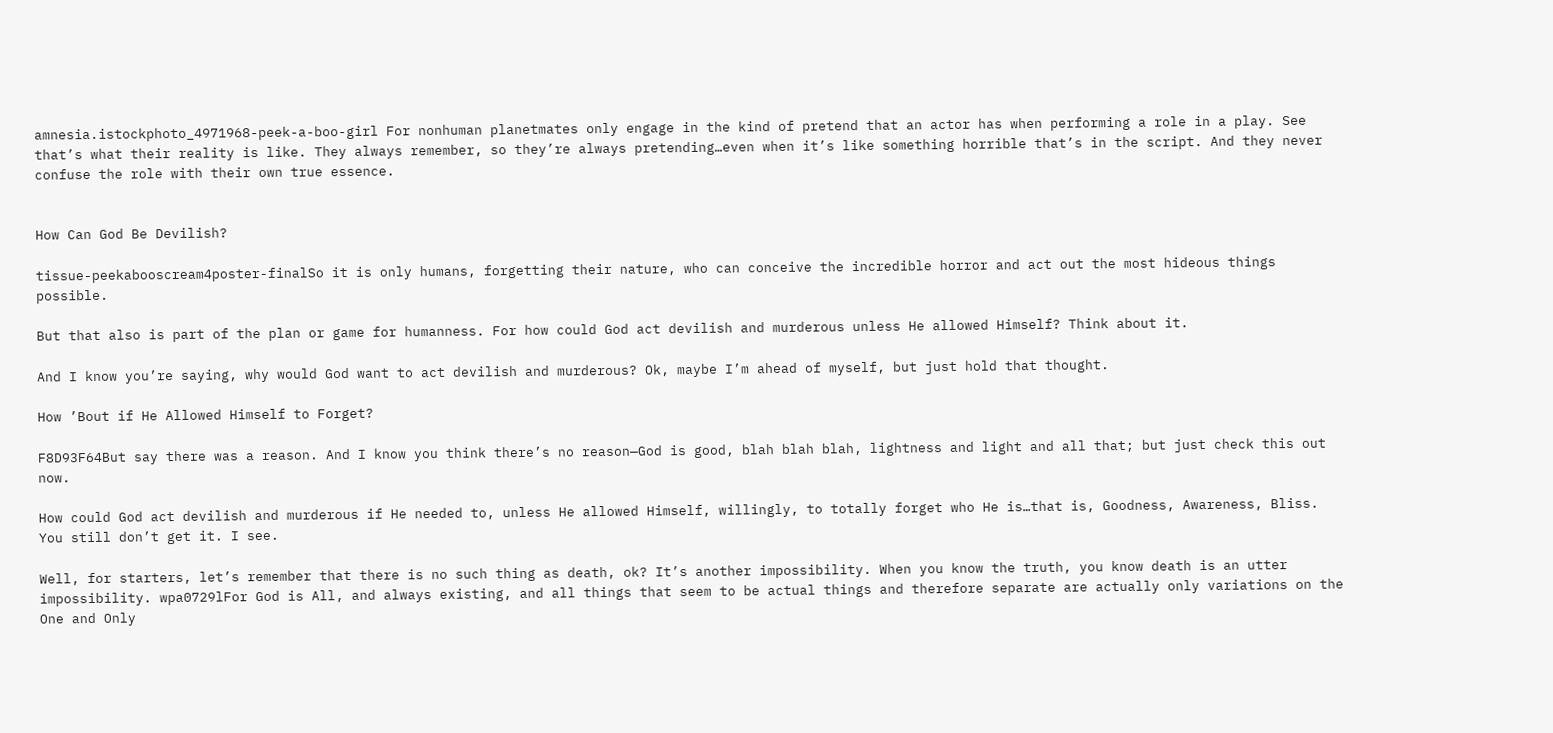amnesia.istockphoto_4971968-peek-a-boo-girl For nonhuman planetmates only engage in the kind of pretend that an actor has when performing a role in a play. See that’s what their reality is like. They always remember, so they’re always pretending…even when it’s like something horrible that’s in the script. And they never confuse the role with their own true essence.


How Can God Be Devilish?

tissue-peekabooscream4poster-finalSo it is only humans, forgetting their nature, who can conceive the incredible horror and act out the most hideous things possible.

But that also is part of the plan or game for humanness. For how could God act devilish and murderous unless He allowed Himself? Think about it.

And I know you’re saying, why would God want to act devilish and murderous? Ok, maybe I’m ahead of myself, but just hold that thought.

How ’Bout if He Allowed Himself to Forget?

F8D93F64But say there was a reason. And I know you think there’s no reason—God is good, blah blah blah, lightness and light and all that; but just check this out now.

How could God act devilish and murderous if He needed to, unless He allowed Himself, willingly, to totally forget who He is…that is, Goodness, Awareness, Bliss. You still don’t get it. I see.

Well, for starters, let’s remember that there is no such thing as death, ok? It’s another impossibility. When you know the truth, you know death is an utter impossibility. wpa0729lFor God is All, and always existing, and all things that seem to be actual things and therefore separate are actually only variations on the One and Only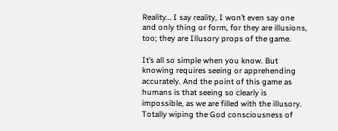Reality… I say reality, I won’t even say one and only thing or form, for they are illusions, too; they are Illusory props of the game.

It’s all so simple when you know. But knowing requires seeing or apprehending accurately. And the point of this game as humans is that seeing so clearly is impossible, as we are filled with the illusory. Totally wiping the God consciousness of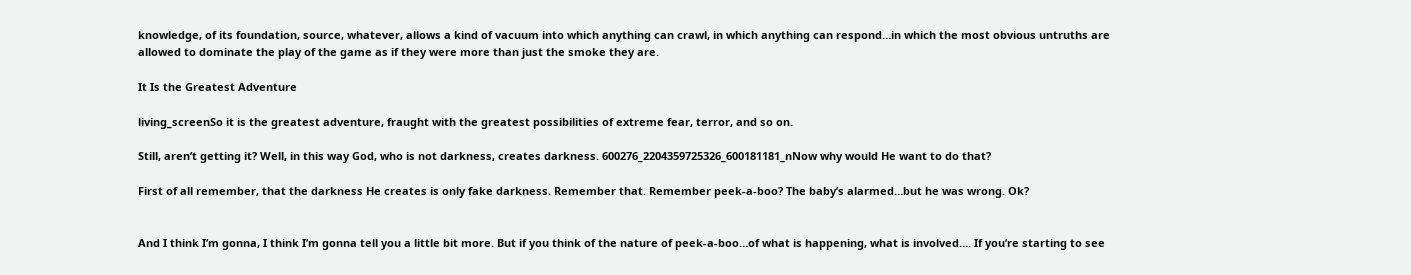knowledge, of its foundation, source, whatever, allows a kind of vacuum into which anything can crawl, in which anything can respond…in which the most obvious untruths are allowed to dominate the play of the game as if they were more than just the smoke they are.

It Is the Greatest Adventure

living_screenSo it is the greatest adventure, fraught with the greatest possibilities of extreme fear, terror, and so on.

Still, aren’t getting it? Well, in this way God, who is not darkness, creates darkness. 600276_2204359725326_600181181_nNow why would He want to do that?

First of all remember, that the darkness He creates is only fake darkness. Remember that. Remember peek-a-boo? The baby’s alarmed…but he was wrong. Ok?


And I think I’m gonna, I think I’m gonna tell you a little bit more. But if you think of the nature of peek-a-boo…of what is happening, what is involved…. If you’re starting to see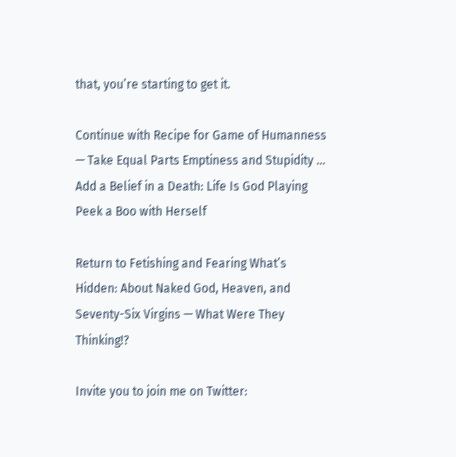that, you’re starting to get it.

Continue with Recipe for Game of Humanness — Take Equal Parts Emptiness and Stupidity … Add a Belief in a Death: Life Is God Playing Peek a Boo with Herself

Return to Fetishing and Fearing What’s Hidden: About Naked God, Heaven, and Seventy-Six Virgins — What Were They Thinking!?

Invite you to join me on Twitter: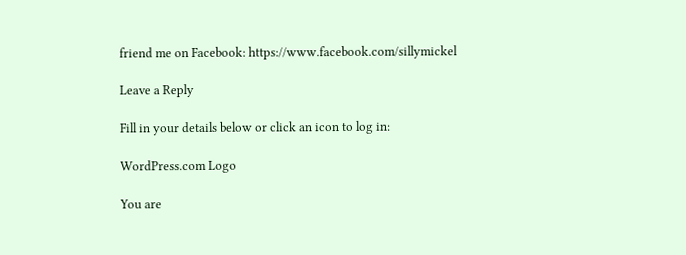friend me on Facebook: https://www.facebook.com/sillymickel

Leave a Reply

Fill in your details below or click an icon to log in:

WordPress.com Logo

You are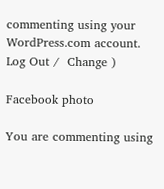commenting using your WordPress.com account. Log Out /  Change )

Facebook photo

You are commenting using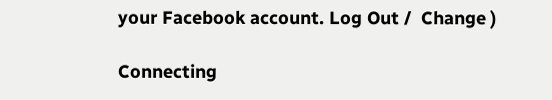your Facebook account. Log Out /  Change )

Connecting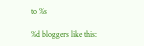to %s

%d bloggers like this: